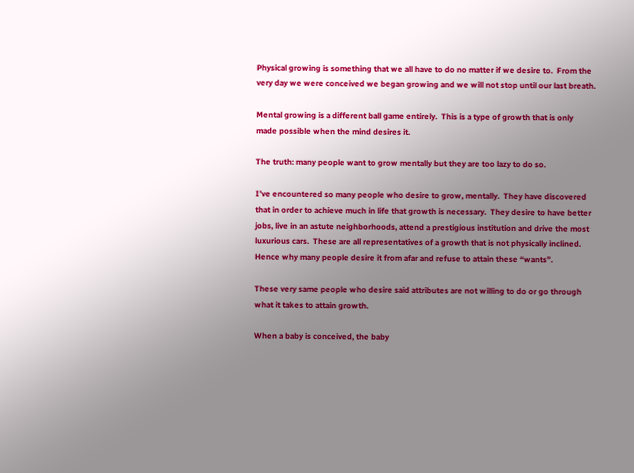Physical growing is something that we all have to do no matter if we desire to.  From the very day we were conceived we began growing and we will not stop until our last breath.

Mental growing is a different ball game entirely.  This is a type of growth that is only made possible when the mind desires it.

The truth: many people want to grow mentally but they are too lazy to do so.

I’ve encountered so many people who desire to grow, mentally.  They have discovered that in order to achieve much in life that growth is necessary.  They desire to have better jobs, live in an astute neighborhoods, attend a prestigious institution and drive the most luxurious cars.  These are all representatives of a growth that is not physically inclined.  Hence why many people desire it from afar and refuse to attain these “wants”.

These very same people who desire said attributes are not willing to do or go through what it takes to attain growth.

When a baby is conceived, the baby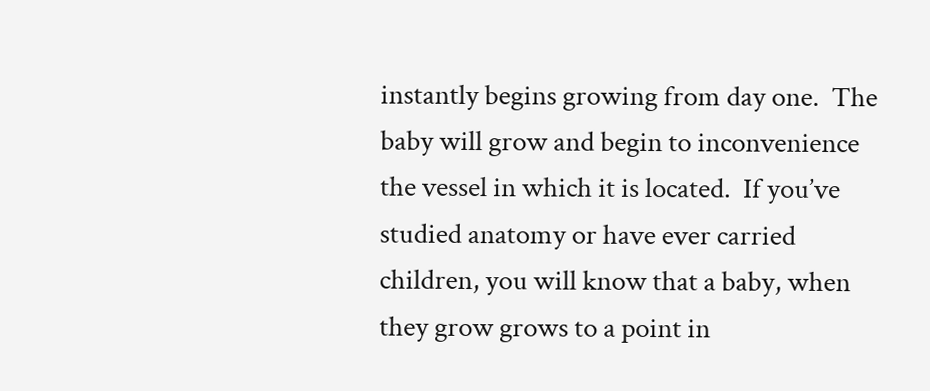instantly begins growing from day one.  The baby will grow and begin to inconvenience the vessel in which it is located.  If you’ve studied anatomy or have ever carried children, you will know that a baby, when they grow grows to a point in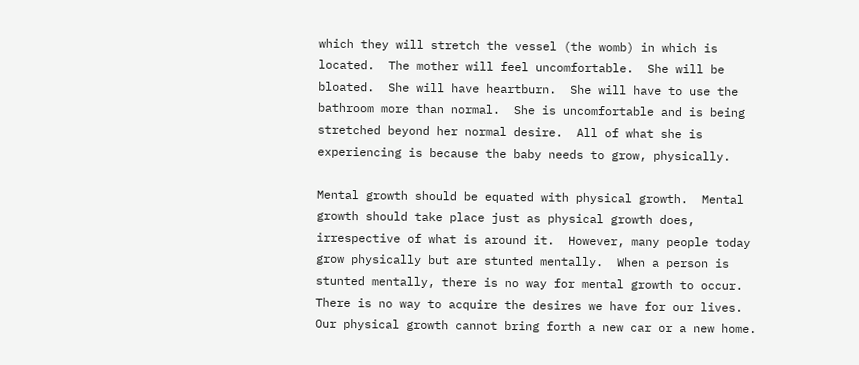which they will stretch the vessel (the womb) in which is located.  The mother will feel uncomfortable.  She will be bloated.  She will have heartburn.  She will have to use the bathroom more than normal.  She is uncomfortable and is being stretched beyond her normal desire.  All of what she is experiencing is because the baby needs to grow, physically.

Mental growth should be equated with physical growth.  Mental growth should take place just as physical growth does, irrespective of what is around it.  However, many people today grow physically but are stunted mentally.  When a person is stunted mentally, there is no way for mental growth to occur.  There is no way to acquire the desires we have for our lives.  Our physical growth cannot bring forth a new car or a new home.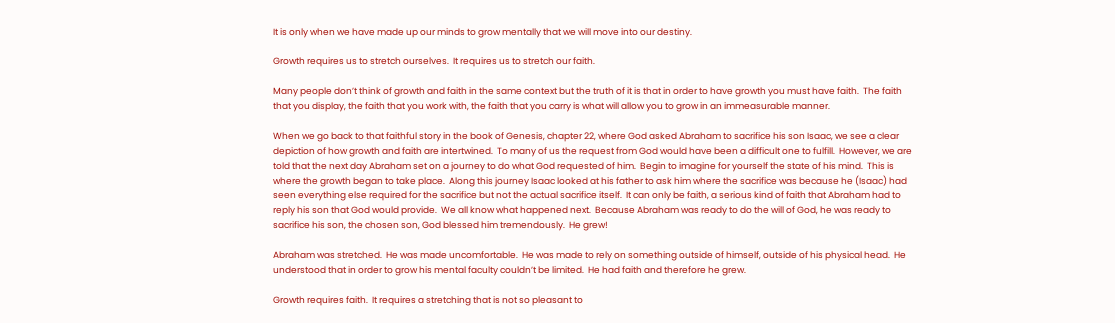It is only when we have made up our minds to grow mentally that we will move into our destiny.

Growth requires us to stretch ourselves.  It requires us to stretch our faith.

Many people don’t think of growth and faith in the same context but the truth of it is that in order to have growth you must have faith.  The faith that you display, the faith that you work with, the faith that you carry is what will allow you to grow in an immeasurable manner.

When we go back to that faithful story in the book of Genesis, chapter 22, where God asked Abraham to sacrifice his son Isaac, we see a clear depiction of how growth and faith are intertwined.  To many of us the request from God would have been a difficult one to fulfill.  However, we are told that the next day Abraham set on a journey to do what God requested of him.  Begin to imagine for yourself the state of his mind.  This is where the growth began to take place.  Along this journey Isaac looked at his father to ask him where the sacrifice was because he (Isaac) had seen everything else required for the sacrifice but not the actual sacrifice itself.  It can only be faith, a serious kind of faith that Abraham had to reply his son that God would provide.  We all know what happened next.  Because Abraham was ready to do the will of God, he was ready to sacrifice his son, the chosen son, God blessed him tremendously.  He grew!

Abraham was stretched.  He was made uncomfortable.  He was made to rely on something outside of himself, outside of his physical head.  He understood that in order to grow his mental faculty couldn’t be limited.  He had faith and therefore he grew.

Growth requires faith.  It requires a stretching that is not so pleasant to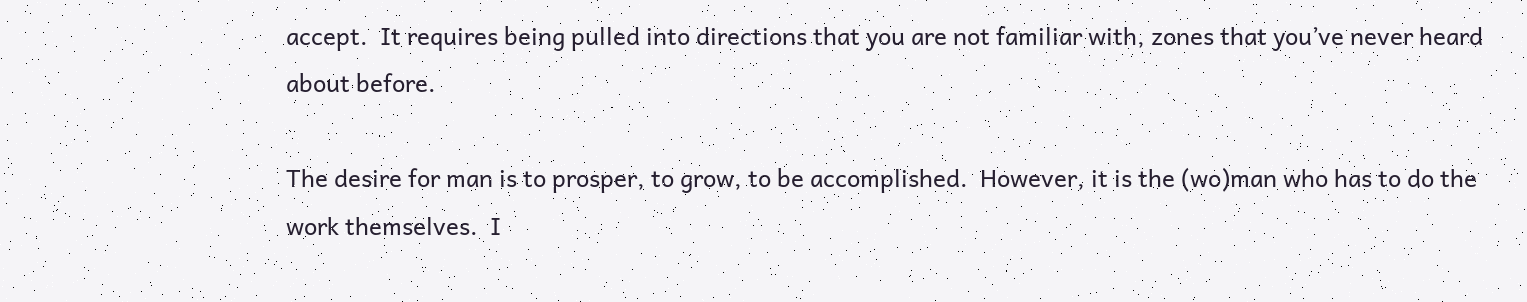accept.  It requires being pulled into directions that you are not familiar with, zones that you’ve never heard about before.

The desire for man is to prosper, to grow, to be accomplished.  However, it is the (wo)man who has to do the work themselves.  I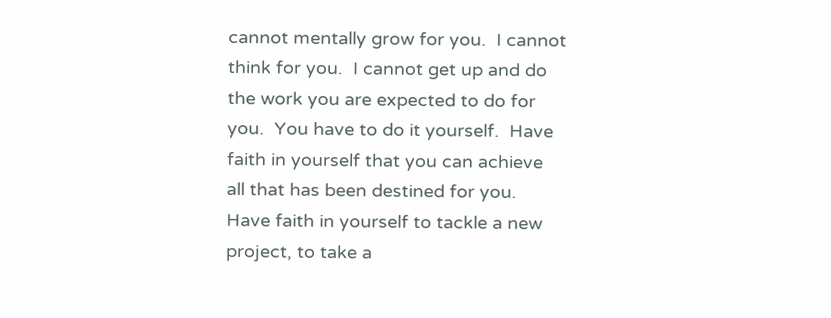cannot mentally grow for you.  I cannot think for you.  I cannot get up and do the work you are expected to do for you.  You have to do it yourself.  Have faith in yourself that you can achieve all that has been destined for you.  Have faith in yourself to tackle a new project, to take a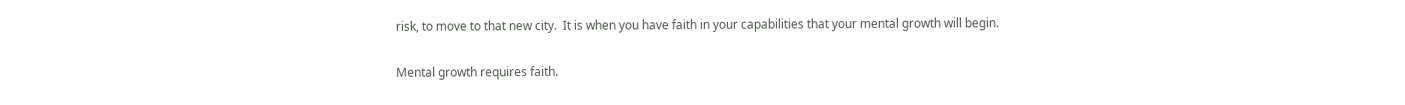risk, to move to that new city.  It is when you have faith in your capabilities that your mental growth will begin.

Mental growth requires faith.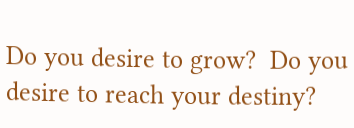Do you desire to grow?  Do you desire to reach your destiny?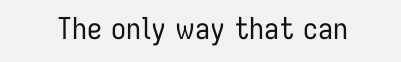The only way that can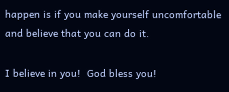happen is if you make yourself uncomfortable and believe that you can do it.

I believe in you!  God bless you!